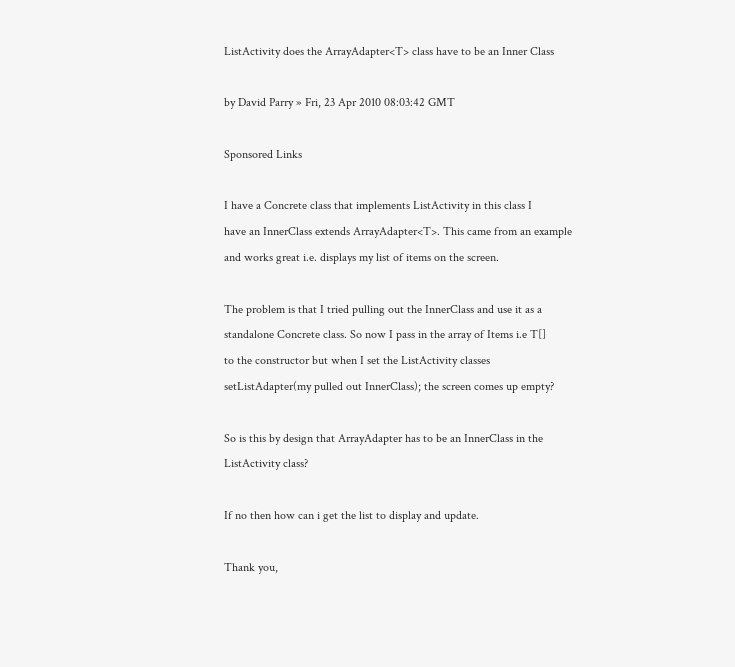ListActivity does the ArrayAdapter<T> class have to be an Inner Class

by David Parry » Fri, 23 Apr 2010 08:03:42 GMT

Sponsored Links

I have a Concrete class that implements ListActivity in this class I
have an InnerClass extends ArrayAdapter<T>. This came from an example
and works great i.e. displays my list of items on the screen.

The problem is that I tried pulling out the InnerClass and use it as a
standalone Concrete class. So now I pass in the array of Items i.e T[]
to the constructor but when I set the ListActivity classes
setListAdapter(my pulled out InnerClass); the screen comes up empty?

So is this by design that ArrayAdapter has to be an InnerClass in the
ListActivity class?

If no then how can i get the list to display and update.

Thank you,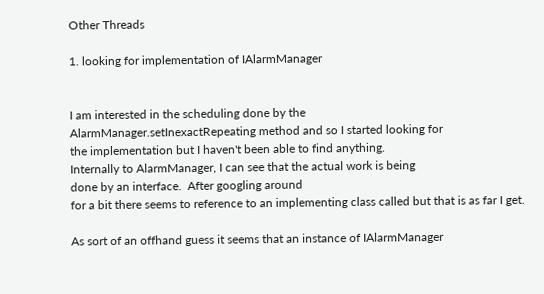Other Threads

1. looking for implementation of IAlarmManager


I am interested in the scheduling done by the
AlarmManager.setInexactRepeating method and so I started looking for
the implementation but I haven't been able to find anything.
Internally to AlarmManager, I can see that the actual work is being
done by an interface.  After googling around
for a bit there seems to reference to an implementing class called but that is as far I get.

As sort of an offhand guess it seems that an instance of IAlarmManager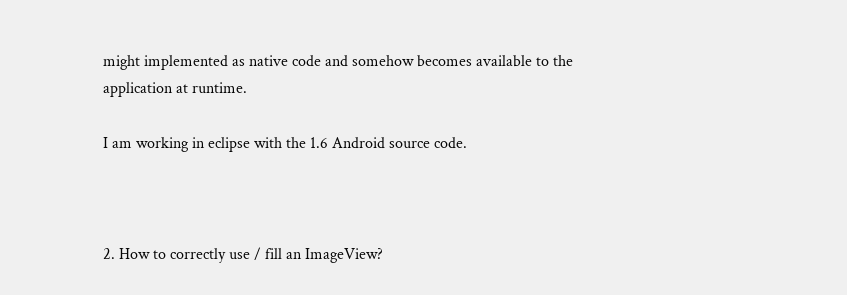might implemented as native code and somehow becomes available to the
application at runtime.

I am working in eclipse with the 1.6 Android source code.



2. How to correctly use / fill an ImageView?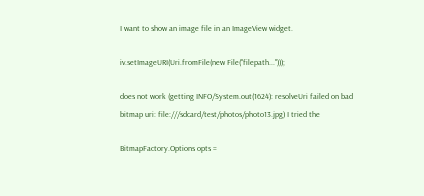I want to show an image file in an ImageView widget.

iv.setImageURI(Uri.fromFile(new File("filepath...")));

does not work (getting INFO/System.out(1624): resolveUri failed on bad
bitmap uri: file:///sdcard/test/photos/photo13.jpg) I tried the

BitmapFactory.Options opts =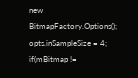new BitmapFactory.Options();
opts.inSampleSize = 4;
if(mBitmap !=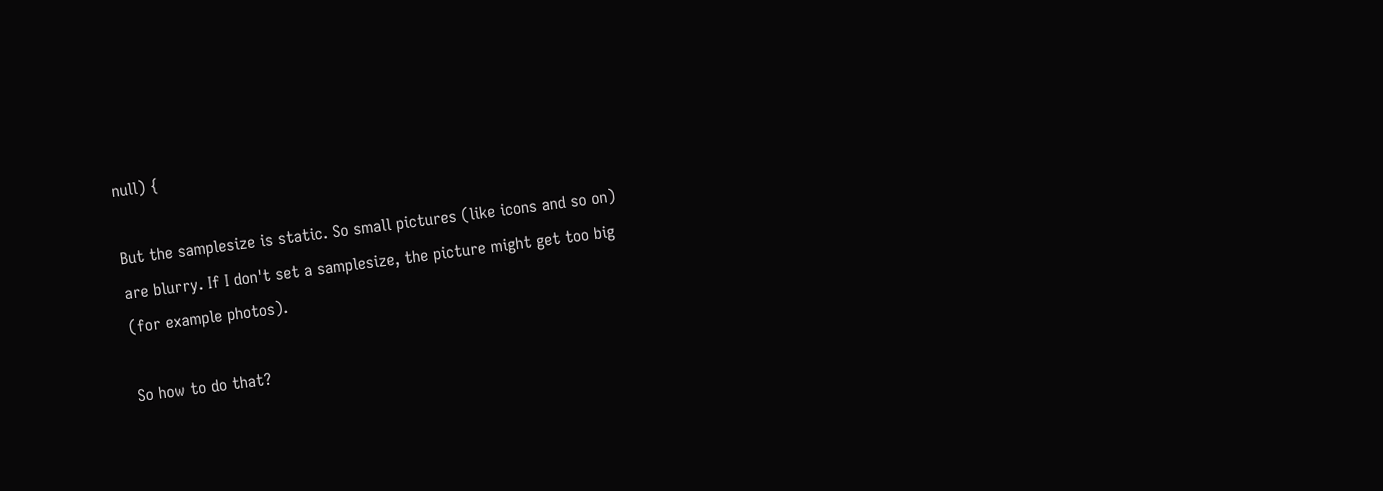null) {

But the samplesize is static. So small pictures (like icons and so on)
are blurry. If I don't set a samplesize, the picture might get too big
(for example photos).

So how to do that?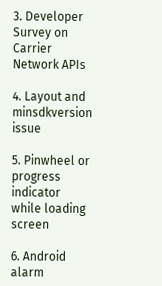3. Developer Survey on Carrier Network APIs

4. Layout and minsdkversion issue

5. Pinwheel or progress indicator while loading screen

6. Android alarm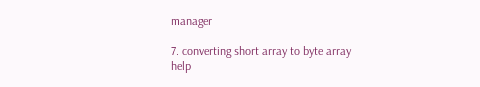manager

7. converting short array to byte array help